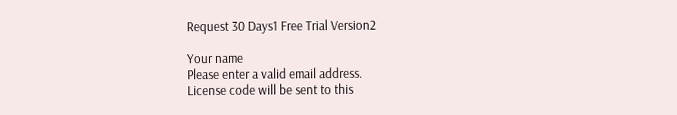Request 30 Days1 Free Trial Version2

Your name
Please enter a valid email address.
License code will be sent to this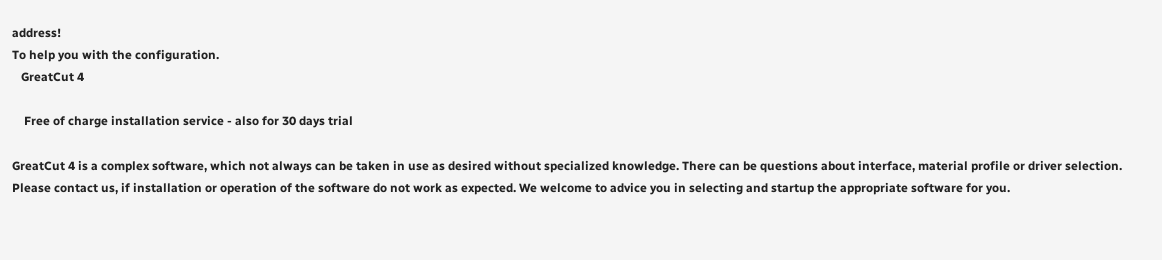address!
To help you with the configuration.
   GreatCut 4

    Free of charge installation service - also for 30 days trial

GreatCut 4 is a complex software, which not always can be taken in use as desired without specialized knowledge. There can be questions about interface, material profile or driver selection. Please contact us, if installation or operation of the software do not work as expected. We welcome to advice you in selecting and startup the appropriate software for you.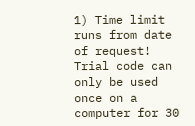1) Time limit runs from date of request! Trial code can only be used once on a computer for 30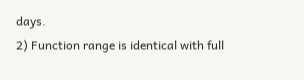days.
2) Function range is identical with full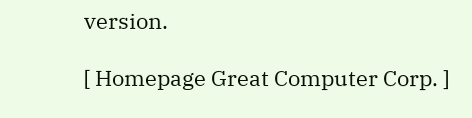version.

[ Homepage Great Computer Corp. ]